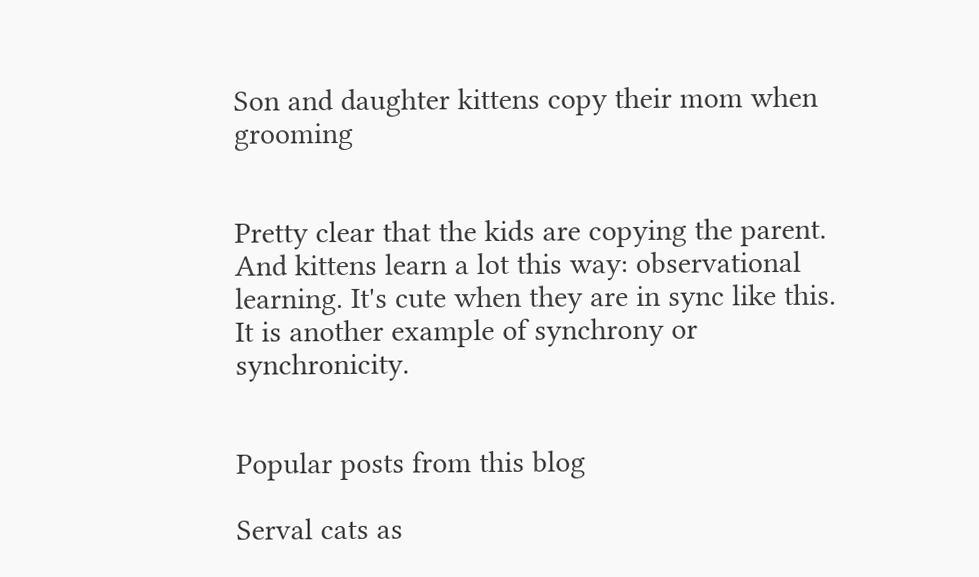Son and daughter kittens copy their mom when grooming


Pretty clear that the kids are copying the parent. And kittens learn a lot this way: observational learning. It's cute when they are in sync like this. It is another example of synchrony or synchronicity.


Popular posts from this blog

Serval cats as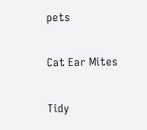pets

Cat Ear Mites

Tidy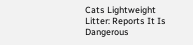Cats Lightweight Litter: Reports It Is Dangerous